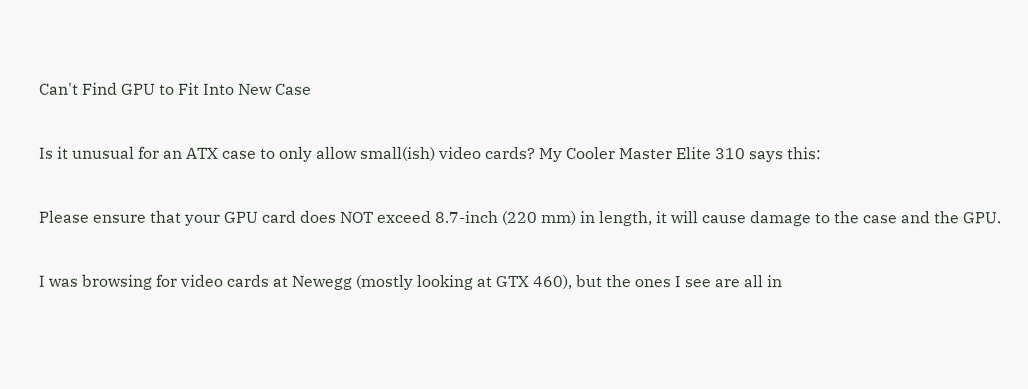Can't Find GPU to Fit Into New Case

Is it unusual for an ATX case to only allow small(ish) video cards? My Cooler Master Elite 310 says this:

Please ensure that your GPU card does NOT exceed 8.7-inch (220 mm) in length, it will cause damage to the case and the GPU.

I was browsing for video cards at Newegg (mostly looking at GTX 460), but the ones I see are all in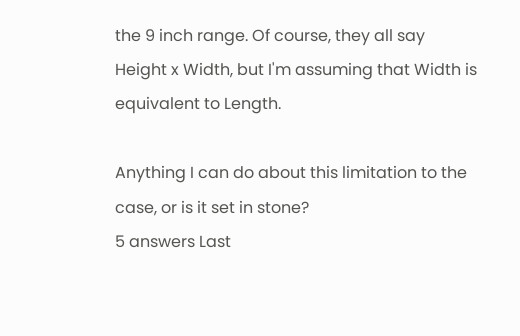the 9 inch range. Of course, they all say Height x Width, but I'm assuming that Width is equivalent to Length.

Anything I can do about this limitation to the case, or is it set in stone?
5 answers Last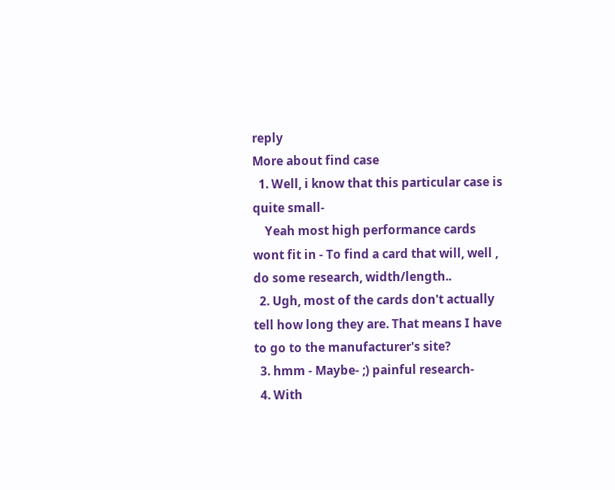reply
More about find case
  1. Well, i know that this particular case is quite small-
    Yeah most high performance cards wont fit in - To find a card that will, well , do some research, width/length..
  2. Ugh, most of the cards don't actually tell how long they are. That means I have to go to the manufacturer's site?
  3. hmm - Maybe- ;) painful research-
  4. With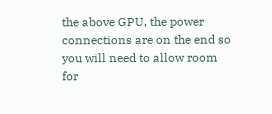the above GPU, the power connections are on the end so you will need to allow room for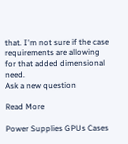that. I'm not sure if the case requirements are allowing for that added dimensional need.
Ask a new question

Read More

Power Supplies GPUs Cases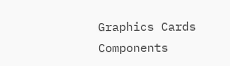Graphics Cards Components